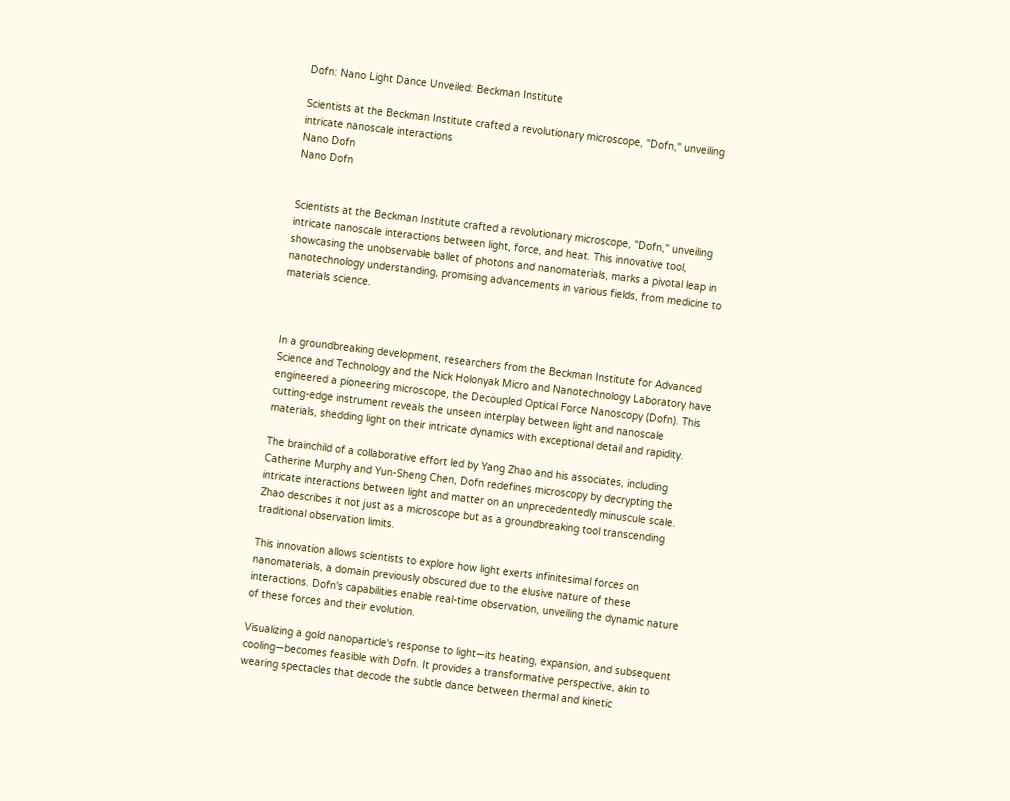Dofn: Nano Light Dance Unveiled: Beckman Institute

Scientists at the Beckman Institute crafted a revolutionary microscope, "Dofn," unveiling intricate nanoscale interactions
Nano Dofn
Nano Dofn


Scientists at the Beckman Institute crafted a revolutionary microscope, "Dofn," unveiling intricate nanoscale interactions between light, force, and heat. This innovative tool, showcasing the unobservable ballet of photons and nanomaterials, marks a pivotal leap in nanotechnology understanding, promising advancements in various fields, from medicine to materials science.



In a groundbreaking development, researchers from the Beckman Institute for Advanced Science and Technology and the Nick Holonyak Micro and Nanotechnology Laboratory have engineered a pioneering microscope, the Decoupled Optical Force Nanoscopy (Dofn). This cutting-edge instrument reveals the unseen interplay between light and nanoscale materials, shedding light on their intricate dynamics with exceptional detail and rapidity.

The brainchild of a collaborative effort led by Yang Zhao and his associates, including Catherine Murphy and Yun-Sheng Chen, Dofn redefines microscopy by decrypting the intricate interactions between light and matter on an unprecedentedly minuscule scale. Zhao describes it not just as a microscope but as a groundbreaking tool transcending traditional observation limits.

This innovation allows scientists to explore how light exerts infinitesimal forces on nanomaterials, a domain previously obscured due to the elusive nature of these interactions. Dofn's capabilities enable real-time observation, unveiling the dynamic nature of these forces and their evolution.

Visualizing a gold nanoparticle's response to light—its heating, expansion, and subsequent cooling—becomes feasible with Dofn. It provides a transformative perspective, akin to wearing spectacles that decode the subtle dance between thermal and kinetic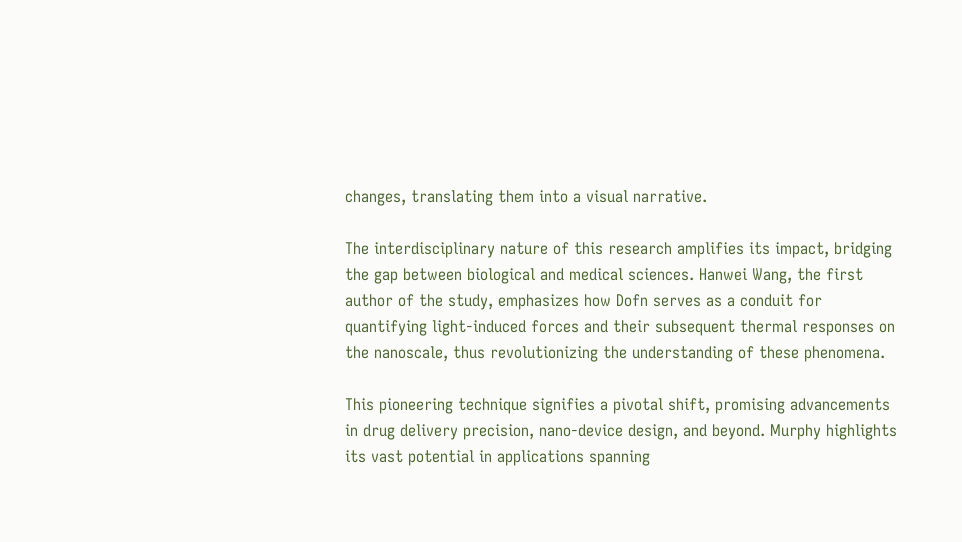changes, translating them into a visual narrative.

The interdisciplinary nature of this research amplifies its impact, bridging the gap between biological and medical sciences. Hanwei Wang, the first author of the study, emphasizes how Dofn serves as a conduit for quantifying light-induced forces and their subsequent thermal responses on the nanoscale, thus revolutionizing the understanding of these phenomena.

This pioneering technique signifies a pivotal shift, promising advancements in drug delivery precision, nano-device design, and beyond. Murphy highlights its vast potential in applications spanning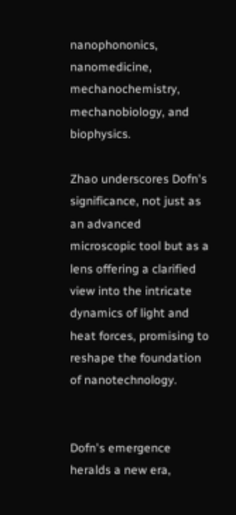nanophononics, nanomedicine, mechanochemistry, mechanobiology, and biophysics.

Zhao underscores Dofn's significance, not just as an advanced microscopic tool but as a lens offering a clarified view into the intricate dynamics of light and heat forces, promising to reshape the foundation of nanotechnology.


Dofn's emergence heralds a new era,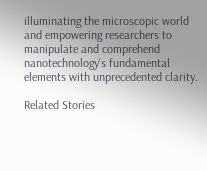illuminating the microscopic world and empowering researchers to manipulate and comprehend nanotechnology's fundamental elements with unprecedented clarity.

Related Stories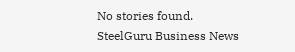No stories found.
SteelGuru Business News